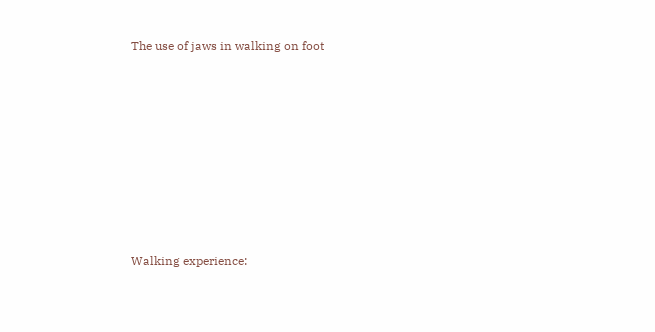The use of jaws in walking on foot









Walking experience: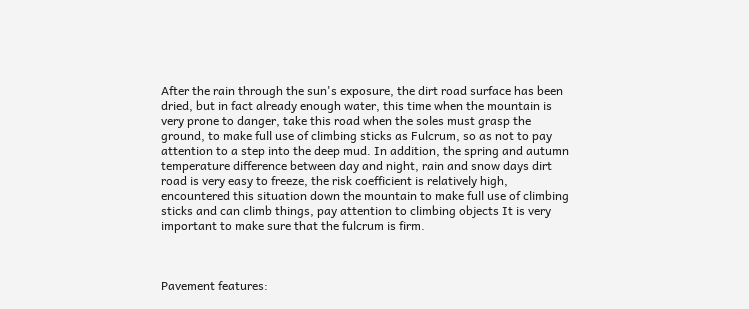After the rain through the sun's exposure, the dirt road surface has been dried, but in fact already enough water, this time when the mountain is very prone to danger, take this road when the soles must grasp the ground, to make full use of climbing sticks as Fulcrum, so as not to pay attention to a step into the deep mud. In addition, the spring and autumn temperature difference between day and night, rain and snow days dirt road is very easy to freeze, the risk coefficient is relatively high, encountered this situation down the mountain to make full use of climbing sticks and can climb things, pay attention to climbing objects It is very important to make sure that the fulcrum is firm.



Pavement features: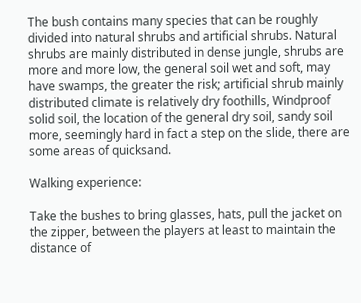The bush contains many species that can be roughly divided into natural shrubs and artificial shrubs. Natural shrubs are mainly distributed in dense jungle, shrubs are more and more low, the general soil wet and soft, may have swamps, the greater the risk; artificial shrub mainly distributed climate is relatively dry foothills, Windproof solid soil, the location of the general dry soil, sandy soil more, seemingly hard in fact a step on the slide, there are some areas of quicksand.

Walking experience:

Take the bushes to bring glasses, hats, pull the jacket on the zipper, between the players at least to maintain the distance of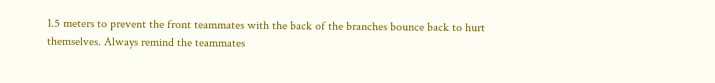1.5 meters to prevent the front teammates with the back of the branches bounce back to hurt themselves. Always remind the teammates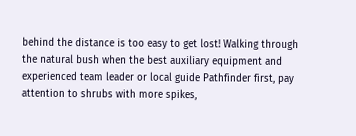behind the distance is too easy to get lost! Walking through the natural bush when the best auxiliary equipment and experienced team leader or local guide Pathfinder first, pay attention to shrubs with more spikes,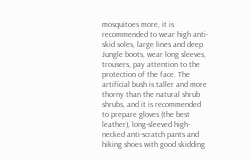mosquitoes more, it is recommended to wear high anti-skid soles, large lines and deep Jungle boots, wear long sleeves, trousers, pay attention to the protection of the face. The artificial bush is taller and more thorny than the natural shrub shrubs, and it is recommended to prepare gloves (the best leather), long-sleeved high-necked anti-scratch pants and hiking shoes with good skidding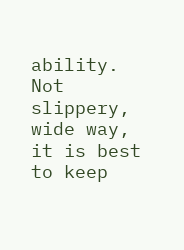ability. Not slippery, wide way, it is best to keep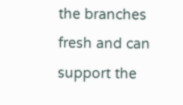the branches fresh and can support the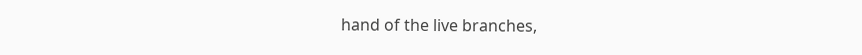hand of the live branches,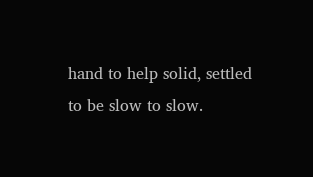hand to help solid, settled to be slow to slow.